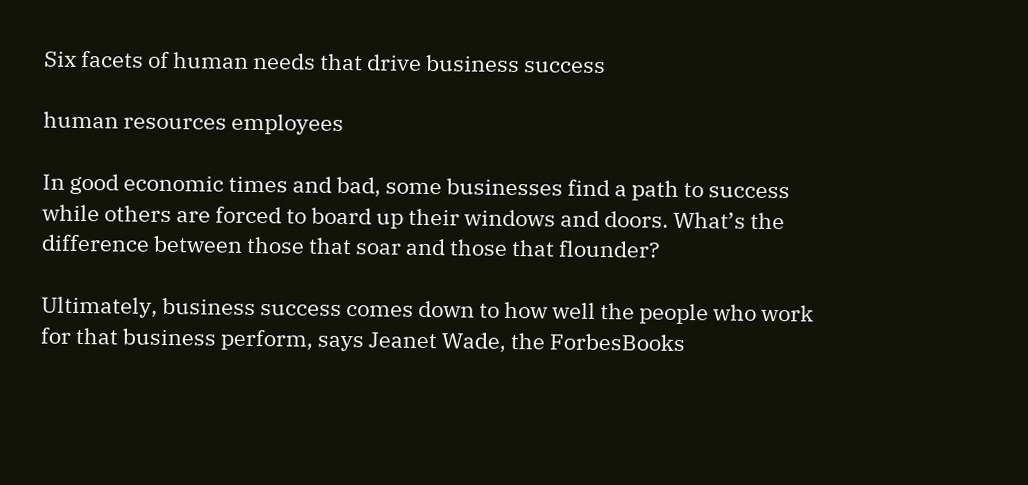Six facets of human needs that drive business success

human resources employees

In good economic times and bad, some businesses find a path to success while others are forced to board up their windows and doors. What’s the difference between those that soar and those that flounder?

Ultimately, business success comes down to how well the people who work for that business perform, says Jeanet Wade, the ForbesBooks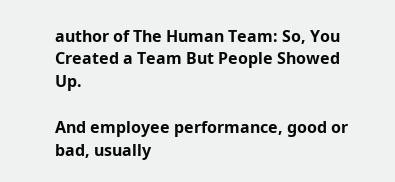author of The Human Team: So, You Created a Team But People Showed Up.

And employee performance, good or bad, usually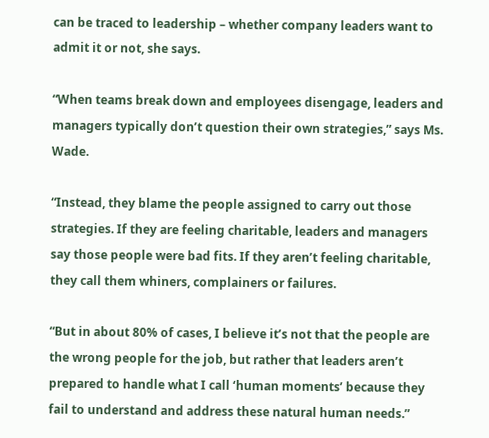can be traced to leadership – whether company leaders want to admit it or not, she says.

“When teams break down and employees disengage, leaders and managers typically don’t question their own strategies,” says Ms. Wade.

“Instead, they blame the people assigned to carry out those strategies. If they are feeling charitable, leaders and managers say those people were bad fits. If they aren’t feeling charitable, they call them whiners, complainers or failures.

“But in about 80% of cases, I believe it’s not that the people are the wrong people for the job, but rather that leaders aren’t prepared to handle what I call ‘human moments’ because they fail to understand and address these natural human needs.”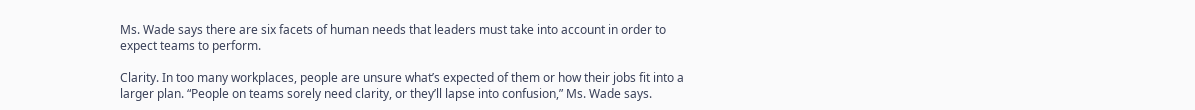Ms. Wade says there are six facets of human needs that leaders must take into account in order to expect teams to perform.

Clarity. In too many workplaces, people are unsure what’s expected of them or how their jobs fit into a larger plan. “People on teams sorely need clarity, or they’ll lapse into confusion,” Ms. Wade says.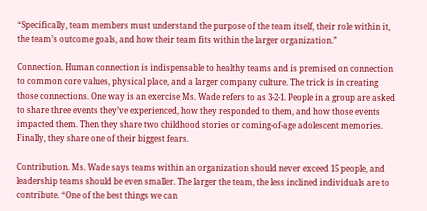“Specifically, team members must understand the purpose of the team itself, their role within it, the team’s outcome goals, and how their team fits within the larger organization.”

Connection. Human connection is indispensable to healthy teams and is premised on connection to common core values, physical place, and a larger company culture. The trick is in creating those connections. One way is an exercise Ms. Wade refers to as 3-2-1. People in a group are asked to share three events they’ve experienced, how they responded to them, and how those events impacted them. Then they share two childhood stories or coming-of-age adolescent memories. Finally, they share one of their biggest fears.

Contribution. Ms. Wade says teams within an organization should never exceed 15 people, and leadership teams should be even smaller. The larger the team, the less inclined individuals are to contribute. “One of the best things we can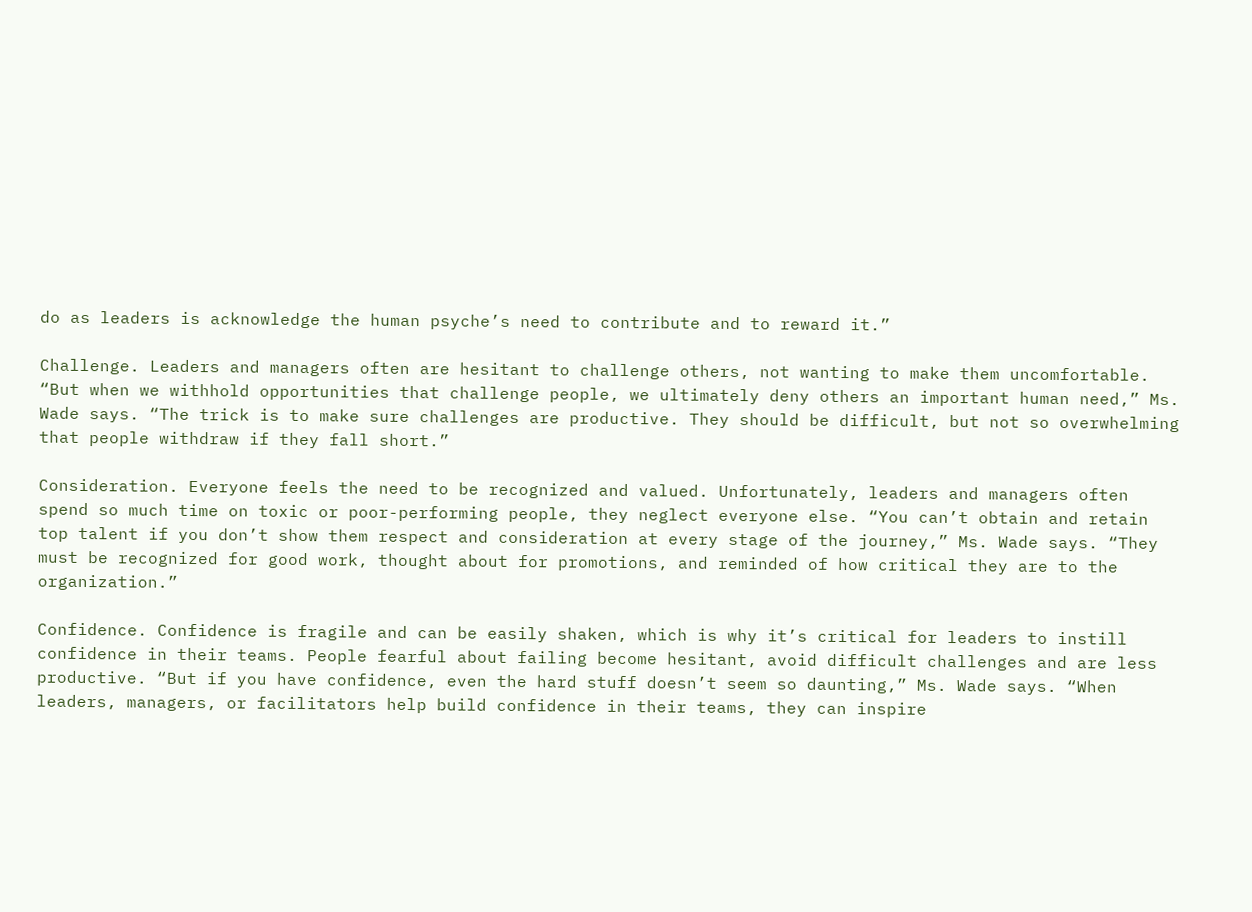do as leaders is acknowledge the human psyche’s need to contribute and to reward it.”

Challenge. Leaders and managers often are hesitant to challenge others, not wanting to make them uncomfortable. “But when we withhold opportunities that challenge people, we ultimately deny others an important human need,” Ms. Wade says. “The trick is to make sure challenges are productive. They should be difficult, but not so overwhelming that people withdraw if they fall short.”

Consideration. Everyone feels the need to be recognized and valued. Unfortunately, leaders and managers often spend so much time on toxic or poor-performing people, they neglect everyone else. “You can’t obtain and retain top talent if you don’t show them respect and consideration at every stage of the journey,” Ms. Wade says. “They must be recognized for good work, thought about for promotions, and reminded of how critical they are to the organization.”

Confidence. Confidence is fragile and can be easily shaken, which is why it’s critical for leaders to instill confidence in their teams. People fearful about failing become hesitant, avoid difficult challenges and are less productive. “But if you have confidence, even the hard stuff doesn’t seem so daunting,” Ms. Wade says. “When leaders, managers, or facilitators help build confidence in their teams, they can inspire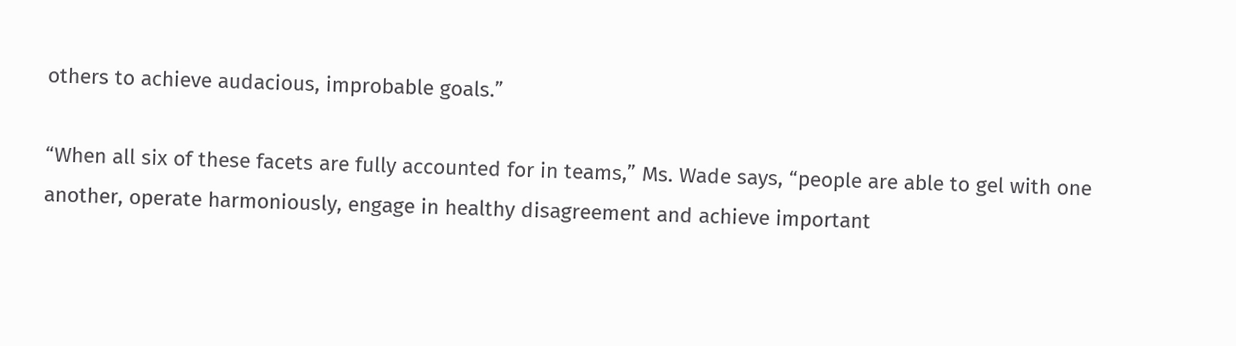others to achieve audacious, improbable goals.”

“When all six of these facets are fully accounted for in teams,” Ms. Wade says, “people are able to gel with one another, operate harmoniously, engage in healthy disagreement and achieve important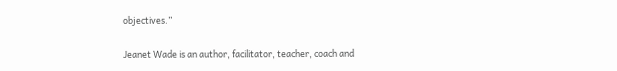objectives.”

Jeanet Wade is an author, facilitator, teacher, coach and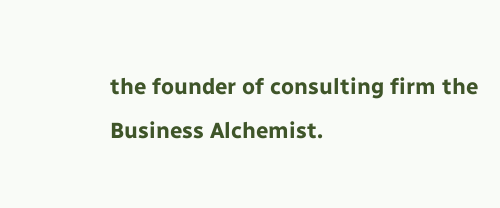the founder of consulting firm the Business Alchemist.